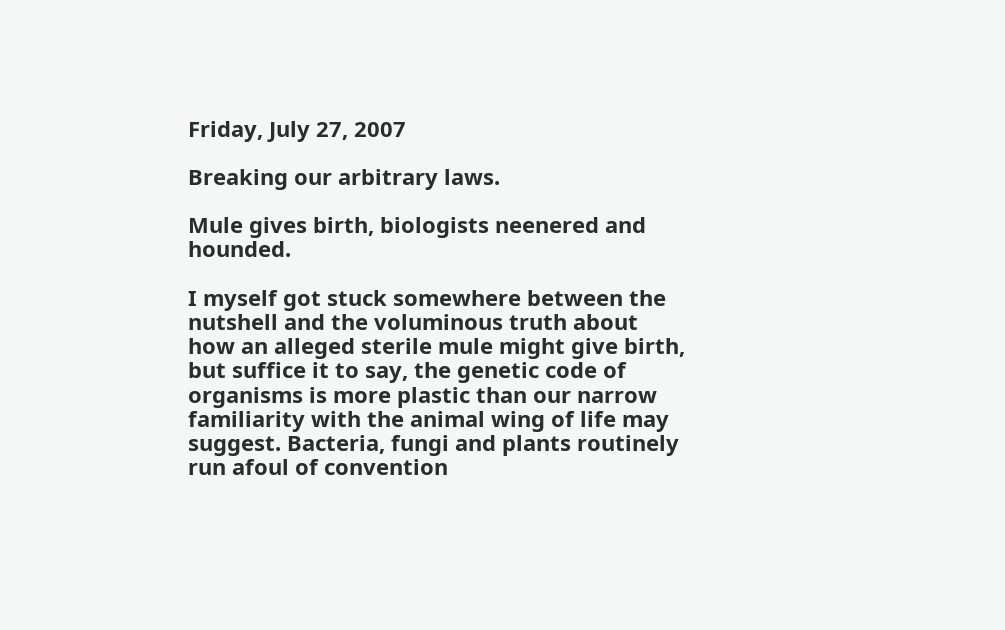Friday, July 27, 2007

Breaking our arbitrary laws.

Mule gives birth, biologists neenered and hounded.

I myself got stuck somewhere between the nutshell and the voluminous truth about how an alleged sterile mule might give birth, but suffice it to say, the genetic code of organisms is more plastic than our narrow familiarity with the animal wing of life may suggest. Bacteria, fungi and plants routinely run afoul of convention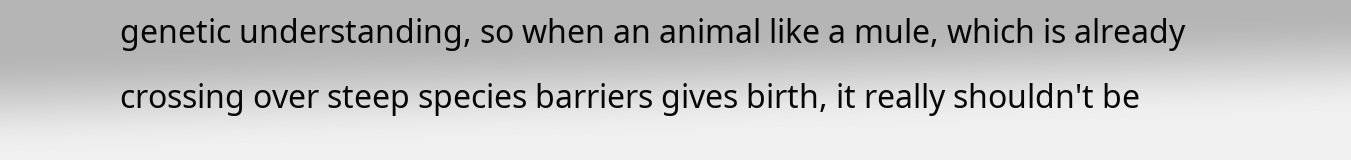genetic understanding, so when an animal like a mule, which is already crossing over steep species barriers gives birth, it really shouldn't be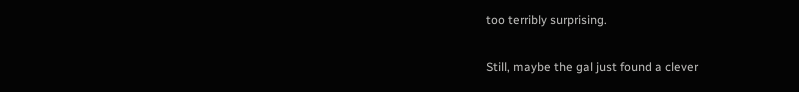too terribly surprising.

Still, maybe the gal just found a clever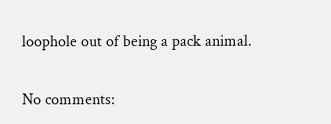loophole out of being a pack animal.

No comments: